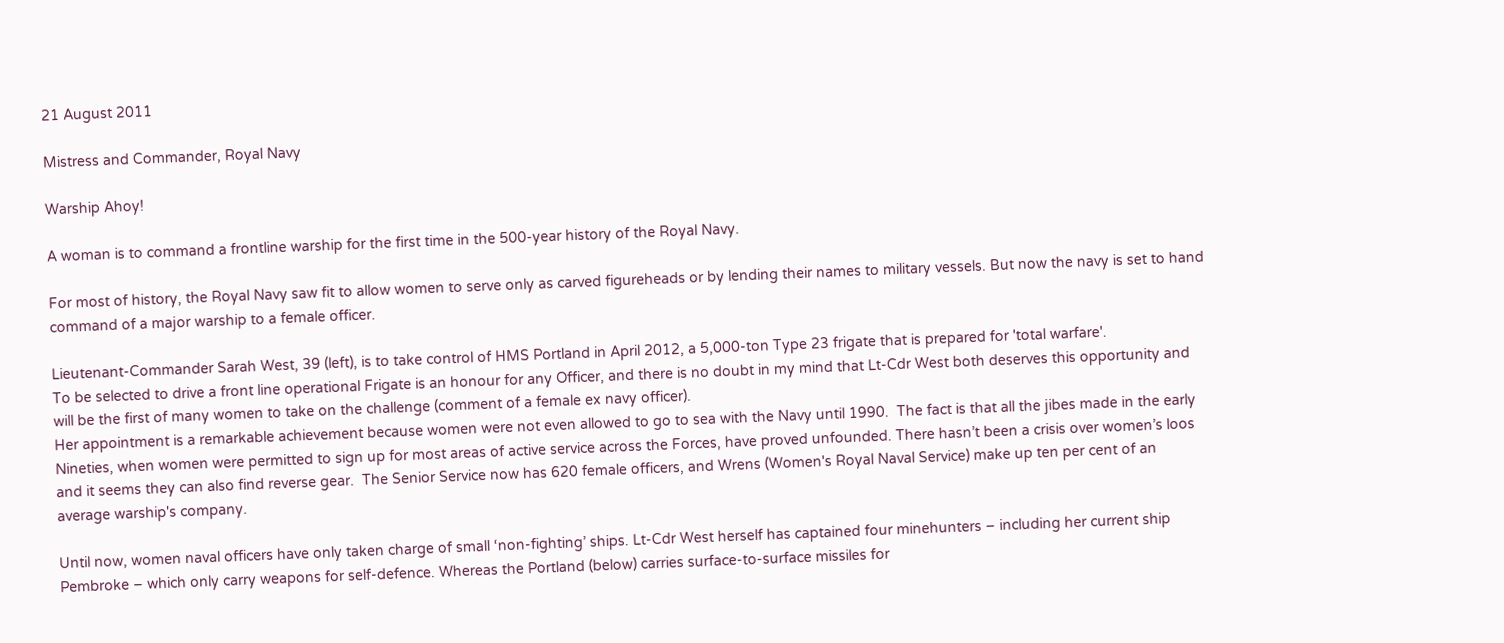21 August 2011

Mistress and Commander, Royal Navy

Warship Ahoy!

A woman is to command a frontline warship for the first time in the 500-year history of the Royal Navy.

For most of history, the Royal Navy saw fit to allow women to serve only as carved figureheads or by lending their names to military vessels. But now the navy is set to hand command of a major warship to a female officer.

Lieutenant-Commander Sarah West, 39 (left), is to take control of HMS Portland in April 2012, a 5,000-ton Type 23 frigate that is prepared for 'total warfare'.
To be selected to drive a front line operational Frigate is an honour for any Officer, and there is no doubt in my mind that Lt-Cdr West both deserves this opportunity and will be the first of many women to take on the challenge (comment of a female ex navy officer).
Her appointment is a remarkable achievement because women were not even allowed to go to sea with the Navy until 1990.  The fact is that all the jibes made in the early Nineties, when women were permitted to sign up for most areas of active service across the Forces, have proved unfounded. There hasn’t been a crisis over women’s loos and it seems they can also find reverse gear.  The Senior Service now has 620 female officers, and Wrens (Women's Royal Naval Service) make up ten per cent of an average warship's company.

Until now, women naval officers have only taken charge of small ‘non-fighting’ ships. Lt-Cdr West herself has captained four minehunters – including her current ship Pembroke – which only carry weapons for self-defence. Whereas the Portland (below) carries surface-to-surface missiles for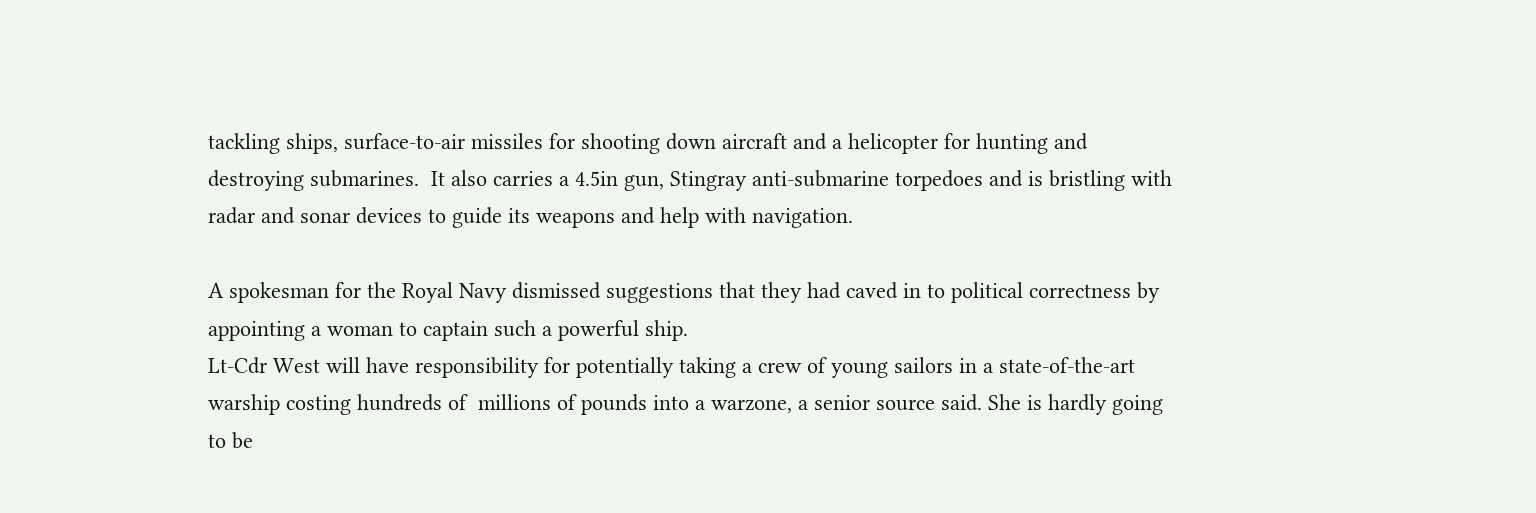tackling ships, surface-to-air missiles for shooting down aircraft and a helicopter for hunting and destroying submarines.  It also carries a 4.5in gun, Stingray anti-submarine torpedoes and is bristling with radar and sonar devices to guide its weapons and help with navigation.

A spokesman for the Royal Navy dismissed suggestions that they had caved in to political correctness by appointing a woman to captain such a powerful ship.
Lt-Cdr West will have responsibility for potentially taking a crew of young sailors in a state-of-the-art warship costing hundreds of  millions of pounds into a warzone, a senior source said. She is hardly going to be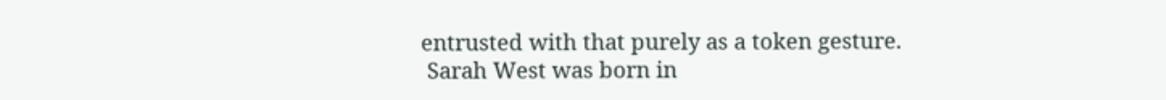entrusted with that purely as a token gesture.
 Sarah West was born in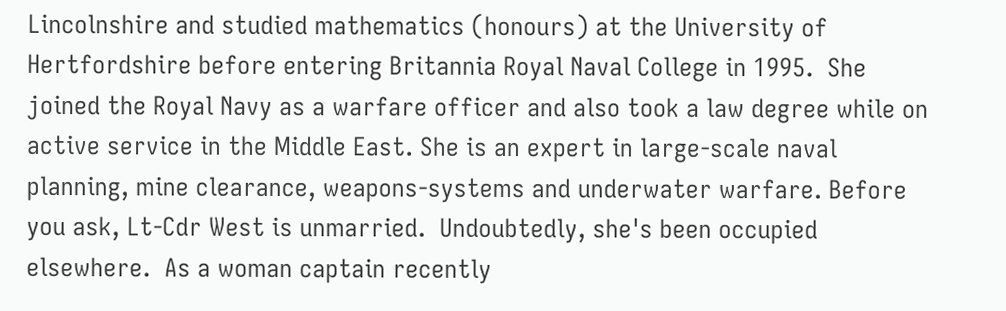Lincolnshire and studied mathematics (honours) at the University of Hertfordshire before entering Britannia Royal Naval College in 1995.  She joined the Royal Navy as a warfare officer and also took a law degree while on active service in the Middle East. She is an expert in large-scale naval planning, mine clearance, weapons-systems and underwater warfare. Before you ask, Lt-Cdr West is unmarried.  Undoubtedly, she's been occupied elsewhere.  As a woman captain recently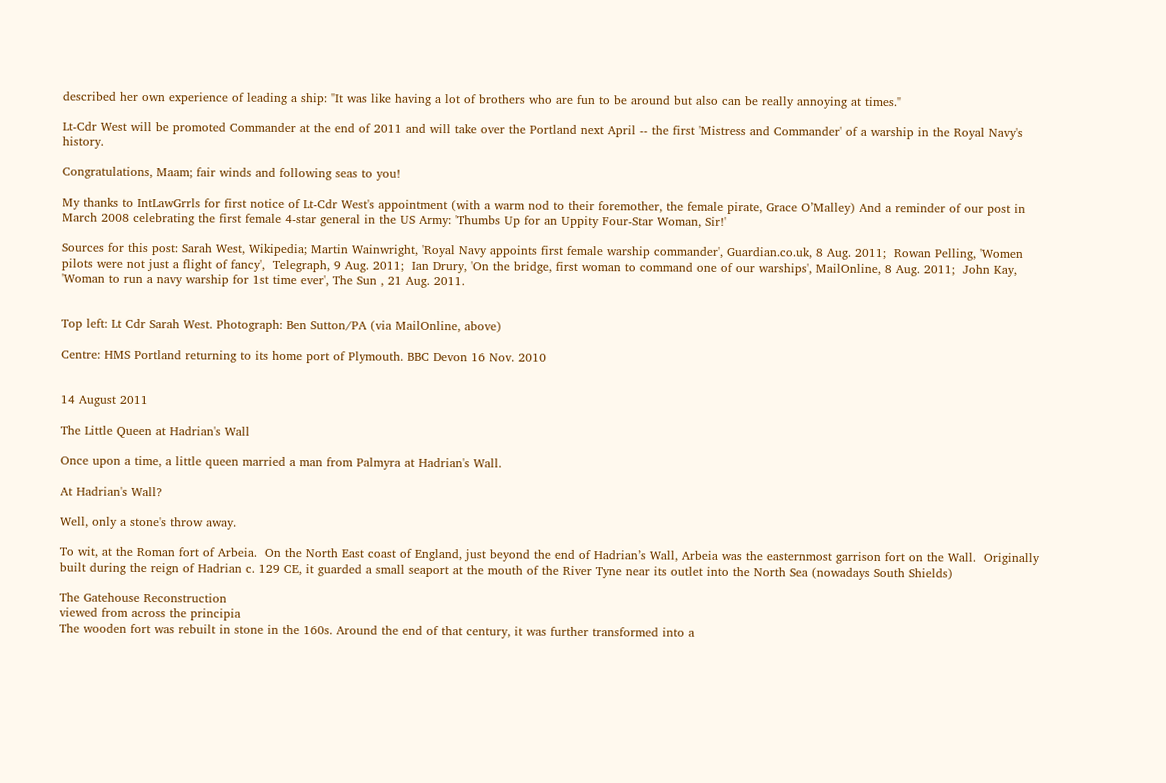described her own experience of leading a ship: "It was like having a lot of brothers who are fun to be around but also can be really annoying at times."

Lt-Cdr West will be promoted Commander at the end of 2011 and will take over the Portland next April -- the first 'Mistress and Commander' of a warship in the Royal Navy's history.

Congratulations, Maam; fair winds and following seas to you!

My thanks to IntLawGrrls for first notice of Lt-Cdr West's appointment (with a warm nod to their foremother, the female pirate, Grace O’Malley) And a reminder of our post in March 2008 celebrating the first female 4-star general in the US Army: 'Thumbs Up for an Uppity Four-Star Woman, Sir!'

Sources for this post: Sarah West, Wikipedia; Martin Wainwright, 'Royal Navy appoints first female warship commander', Guardian.co.uk, 8 Aug. 2011;  Rowan Pelling, 'Women pilots were not just a flight of fancy',  Telegraph, 9 Aug. 2011;  Ian Drury, 'On the bridge, first woman to command one of our warships', MailOnline, 8 Aug. 2011;  John Kay, 'Woman to run a navy warship for 1st time ever', The Sun , 21 Aug. 2011.


Top left: Lt Cdr Sarah West. Photograph: Ben Sutton/PA (via MailOnline, above)

Centre: HMS Portland returning to its home port of Plymouth. BBC Devon 16 Nov. 2010


14 August 2011

The Little Queen at Hadrian's Wall

Once upon a time, a little queen married a man from Palmyra at Hadrian's Wall.

At Hadrian's Wall?

Well, only a stone's throw away.

To wit, at the Roman fort of Arbeia.  On the North East coast of England, just beyond the end of Hadrian’s Wall, Arbeia was the easternmost garrison fort on the Wall.  Originally built during the reign of Hadrian c. 129 CE, it guarded a small seaport at the mouth of the River Tyne near its outlet into the North Sea (nowadays South Shields)

The Gatehouse Reconstruction
viewed from across the principia
The wooden fort was rebuilt in stone in the 160s. Around the end of that century, it was further transformed into a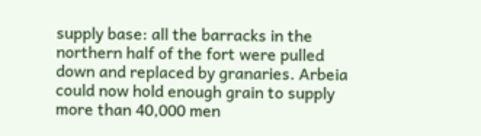supply base: all the barracks in the northern half of the fort were pulled down and replaced by granaries. Arbeia could now hold enough grain to supply more than 40,000 men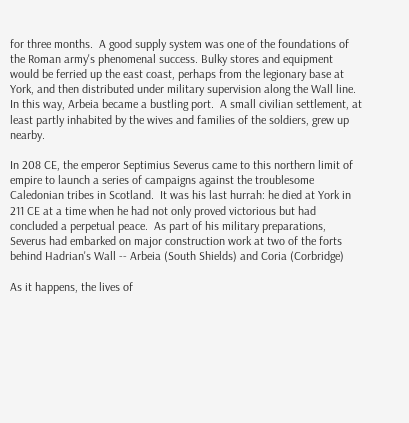for three months.  A good supply system was one of the foundations of the Roman army's phenomenal success. Bulky stores and equipment would be ferried up the east coast, perhaps from the legionary base at York, and then distributed under military supervision along the Wall line.  In this way, Arbeia became a bustling port.  A small civilian settlement, at least partly inhabited by the wives and families of the soldiers, grew up nearby.

In 208 CE, the emperor Septimius Severus came to this northern limit of empire to launch a series of campaigns against the troublesome Caledonian tribes in Scotland.  It was his last hurrah: he died at York in 211 CE at a time when he had not only proved victorious but had concluded a perpetual peace.  As part of his military preparations, Severus had embarked on major construction work at two of the forts behind Hadrian's Wall -- Arbeia (South Shields) and Coria (Corbridge)

As it happens, the lives of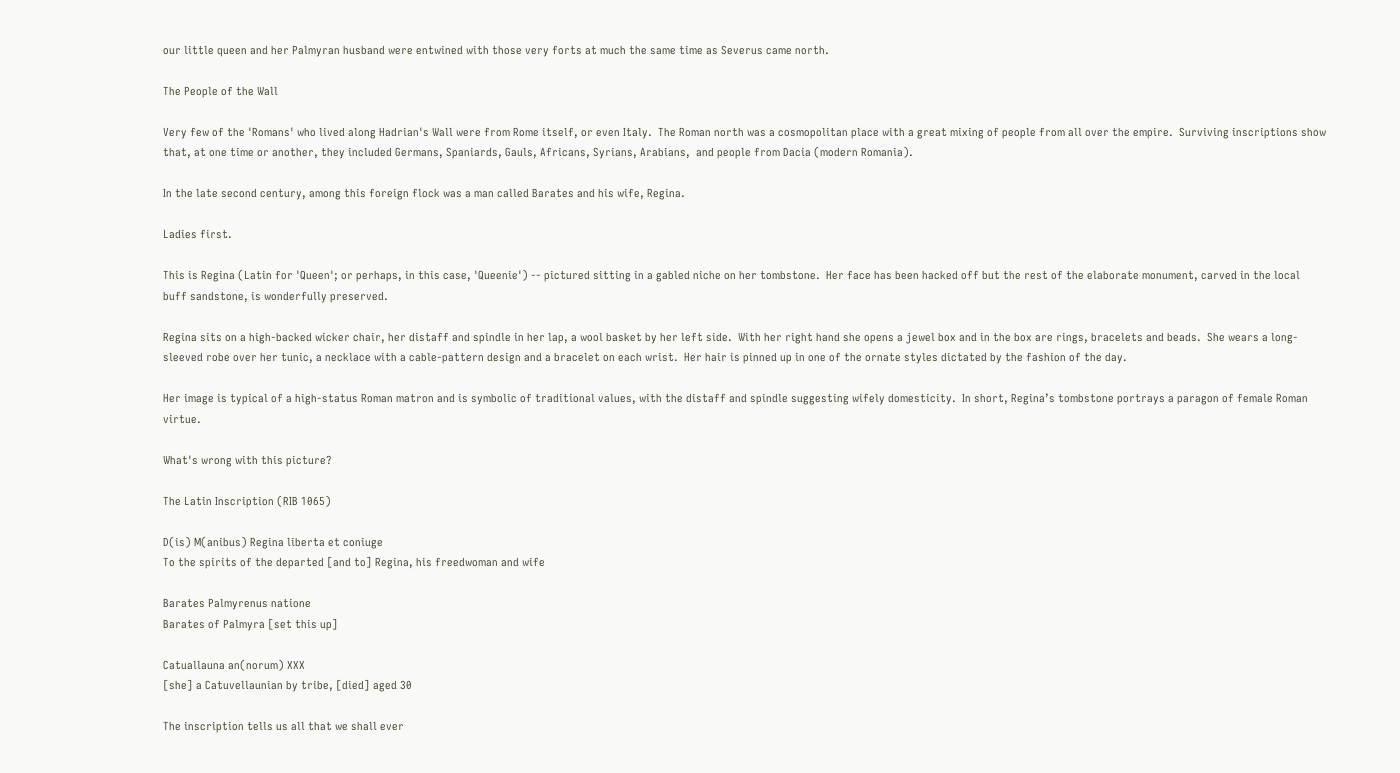our little queen and her Palmyran husband were entwined with those very forts at much the same time as Severus came north.

The People of the Wall

Very few of the 'Romans' who lived along Hadrian's Wall were from Rome itself, or even Italy.  The Roman north was a cosmopolitan place with a great mixing of people from all over the empire.  Surviving inscriptions show that, at one time or another, they included Germans, Spaniards, Gauls, Africans, Syrians, Arabians,  and people from Dacia (modern Romania).

In the late second century, among this foreign flock was a man called Barates and his wife, Regina.

Ladies first.

This is Regina (Latin for 'Queen'; or perhaps, in this case, 'Queenie') -- pictured sitting in a gabled niche on her tombstone.  Her face has been hacked off but the rest of the elaborate monument, carved in the local buff sandstone, is wonderfully preserved.

Regina sits on a high-backed wicker chair, her distaff and spindle in her lap, a wool basket by her left side.  With her right hand she opens a jewel box and in the box are rings, bracelets and beads.  She wears a long-sleeved robe over her tunic, a necklace with a cable-pattern design and a bracelet on each wrist.  Her hair is pinned up in one of the ornate styles dictated by the fashion of the day.

Her image is typical of a high-status Roman matron and is symbolic of traditional values, with the distaff and spindle suggesting wifely domesticity.  In short, Regina’s tombstone portrays a paragon of female Roman virtue.

What's wrong with this picture?

The Latin Inscription (RIB 1065)

D(is) M(anibus) Regina liberta et coniuge
To the spirits of the departed [and to] Regina, his freedwoman and wife

Barates Palmyrenus natione
Barates of Palmyra [set this up]

Catuallauna an(norum) XXX
[she] a Catuvellaunian by tribe, [died] aged 30

The inscription tells us all that we shall ever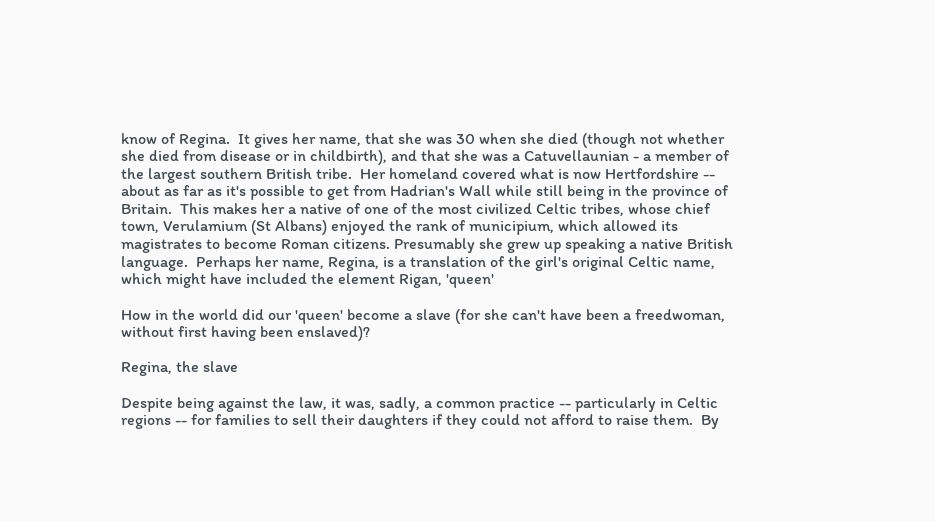know of Regina.  It gives her name, that she was 30 when she died (though not whether she died from disease or in childbirth), and that she was a Catuvellaunian - a member of the largest southern British tribe.  Her homeland covered what is now Hertfordshire -- about as far as it's possible to get from Hadrian's Wall while still being in the province of Britain.  This makes her a native of one of the most civilized Celtic tribes, whose chief town, Verulamium (St Albans) enjoyed the rank of municipium, which allowed its magistrates to become Roman citizens. Presumably she grew up speaking a native British language.  Perhaps her name, Regina, is a translation of the girl's original Celtic name, which might have included the element Rigan, 'queen'

How in the world did our 'queen' become a slave (for she can't have been a freedwoman, without first having been enslaved)?

Regina, the slave

Despite being against the law, it was, sadly, a common practice -- particularly in Celtic regions -- for families to sell their daughters if they could not afford to raise them.  By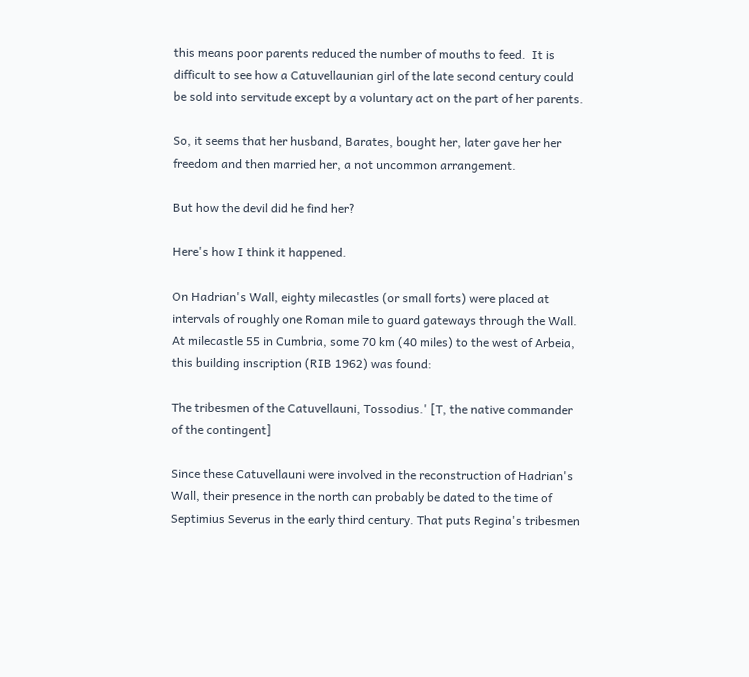this means poor parents reduced the number of mouths to feed.  It is difficult to see how a Catuvellaunian girl of the late second century could be sold into servitude except by a voluntary act on the part of her parents.

So, it seems that her husband, Barates, bought her, later gave her her freedom and then married her, a not uncommon arrangement.

But how the devil did he find her?

Here's how I think it happened.

On Hadrian's Wall, eighty milecastles (or small forts) were placed at intervals of roughly one Roman mile to guard gateways through the Wall.  At milecastle 55 in Cumbria, some 70 km (40 miles) to the west of Arbeia, this building inscription (RIB 1962) was found:

The tribesmen of the Catuvellauni, Tossodius.' [T, the native commander of the contingent]

Since these Catuvellauni were involved in the reconstruction of Hadrian's Wall, their presence in the north can probably be dated to the time of Septimius Severus in the early third century. That puts Regina's tribesmen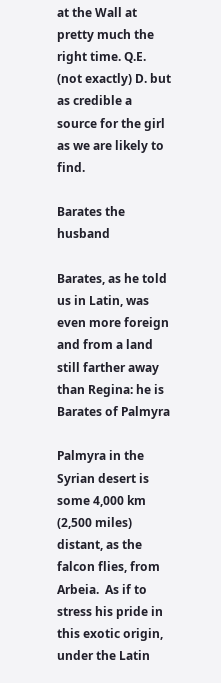at the Wall at pretty much the right time. Q.E. (not exactly) D. but as credible a source for the girl as we are likely to find.

Barates the husband

Barates, as he told us in Latin, was even more foreign and from a land still farther away than Regina: he is Barates of Palmyra

Palmyra in the Syrian desert is some 4,000 km (2,500 miles) distant, as the falcon flies, from Arbeia.  As if to stress his pride in this exotic origin, under the Latin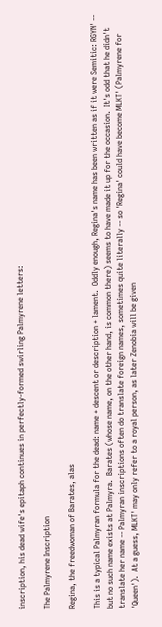inscription, his dead wife's epitaph continues in perfectly-formed swirling Palmyrene letters:

The Palmyrene Inscription

Regina, the freedwoman of Barates, alas

This is a typical Palmyran formula for the dead: name + descent or description + lament.  Oddly enough, Regina's name has been written as if it were Semitic: RGYN' -- but no such name exists at Palmyra.  Barates (whose name, on the other hand, is common there) seems to have made it up for the occasion.  It's odd that he didn't translate her name -- Palmyran inscriptions often do translate foreign names, sometimes quite literally -- so 'Regina' could have become MLKT' (Palmyrene for 'Queen').  At a guess, MLKT' may only refer to a royal person, as later Zenobia will be given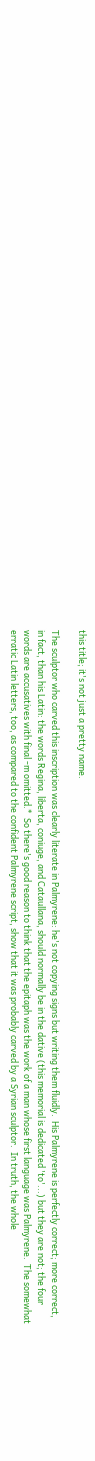this title; it's not just a pretty name.

The sculptor who carved this inscription was clearly literate in Palmyrene: he's not copying signs but writing them fluidly.  His Palmyrene is perfectly correct; more correct, in fact, than his Latin: the words Regina, liberta, coniuge, and Cataullana, should normally be in the dative (this memorial is dedicated 'to'...) but they are not; the four words are accusatives with final -m omitted.*  So there's good reason to think that the epitaph was the work of a man whose first language was Palmyrene.  The somewhat erratic Latin letters, too, as compared to the confident Palmyrene script, show that it was probably carved by a Syrian sculptor.  In truth, the whole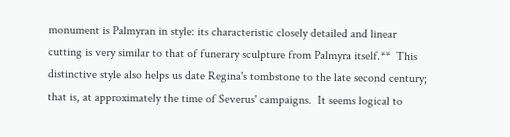monument is Palmyran in style: its characteristic closely detailed and linear cutting is very similar to that of funerary sculpture from Palmyra itself.**  This distinctive style also helps us date Regina's tombstone to the late second century; that is, at approximately the time of Severus' campaigns.  It seems logical to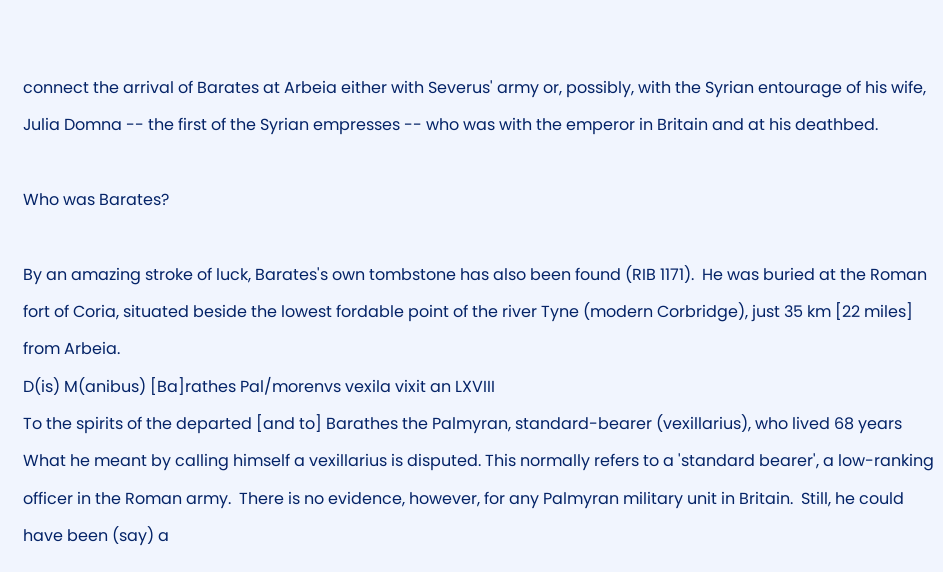connect the arrival of Barates at Arbeia either with Severus' army or, possibly, with the Syrian entourage of his wife, Julia Domna -- the first of the Syrian empresses -- who was with the emperor in Britain and at his deathbed.

Who was Barates?

By an amazing stroke of luck, Barates's own tombstone has also been found (RIB 1171).  He was buried at the Roman fort of Coria, situated beside the lowest fordable point of the river Tyne (modern Corbridge), just 35 km [22 miles]  from Arbeia.
D(is) M(anibus) [Ba]rathes Pal/morenvs vexila vixit an LXVIII
To the spirits of the departed [and to] Barathes the Palmyran, standard-bearer (vexillarius), who lived 68 years
What he meant by calling himself a vexillarius is disputed. This normally refers to a 'standard bearer', a low-ranking officer in the Roman army.  There is no evidence, however, for any Palmyran military unit in Britain.  Still, he could have been (say) a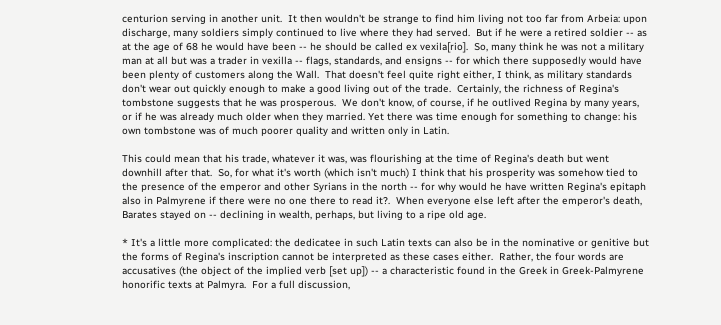centurion serving in another unit.  It then wouldn't be strange to find him living not too far from Arbeia: upon discharge, many soldiers simply continued to live where they had served.  But if he were a retired soldier -- as at the age of 68 he would have been -- he should be called ex vexila[rio].  So, many think he was not a military man at all but was a trader in vexilla -- flags, standards, and ensigns -- for which there supposedly would have been plenty of customers along the Wall.  That doesn't feel quite right either, I think, as military standards don't wear out quickly enough to make a good living out of the trade.  Certainly, the richness of Regina's tombstone suggests that he was prosperous.  We don't know, of course, if he outlived Regina by many years, or if he was already much older when they married. Yet there was time enough for something to change: his own tombstone was of much poorer quality and written only in Latin.

This could mean that his trade, whatever it was, was flourishing at the time of Regina's death but went downhill after that.  So, for what it's worth (which isn't much) I think that his prosperity was somehow tied to the presence of the emperor and other Syrians in the north -- for why would he have written Regina's epitaph also in Palmyrene if there were no one there to read it?.  When everyone else left after the emperor's death, Barates stayed on -- declining in wealth, perhaps, but living to a ripe old age.

* It's a little more complicated: the dedicatee in such Latin texts can also be in the nominative or genitive but the forms of Regina's inscription cannot be interpreted as these cases either.  Rather, the four words are accusatives (the object of the implied verb [set up]) -- a characteristic found in the Greek in Greek-Palmyrene honorific texts at Palmyra.  For a full discussion,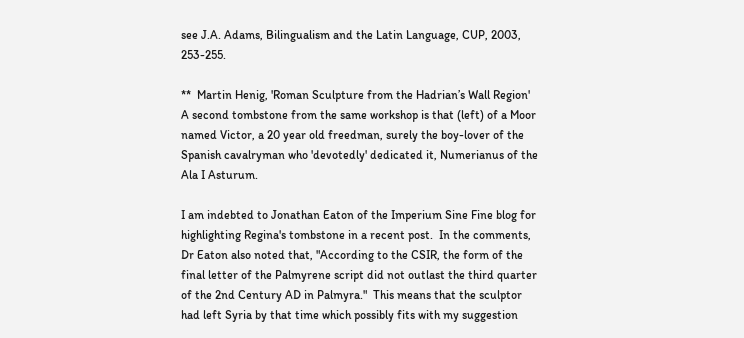see J.A. Adams, Bilingualism and the Latin Language, CUP, 2003, 253-255.

**  Martin Henig, 'Roman Sculpture from the Hadrian’s Wall Region'  A second tombstone from the same workshop is that (left) of a Moor named Victor, a 20 year old freedman, surely the boy-lover of the Spanish cavalryman who 'devotedly' dedicated it, Numerianus of the Ala I Asturum.

I am indebted to Jonathan Eaton of the Imperium Sine Fine blog for highlighting Regina's tombstone in a recent post.  In the comments, Dr Eaton also noted that, "According to the CSIR, the form of the final letter of the Palmyrene script did not outlast the third quarter of the 2nd Century AD in Palmyra."  This means that the sculptor had left Syria by that time which possibly fits with my suggestion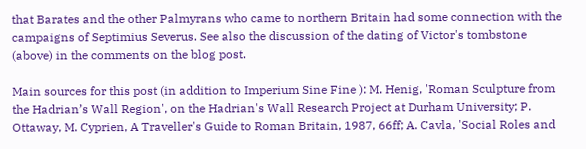that Barates and the other Palmyrans who came to northern Britain had some connection with the campaigns of Septimius Severus. See also the discussion of the dating of Victor's tombstone (above) in the comments on the blog post.

Main sources for this post (in addition to Imperium Sine Fine ): M. Henig, 'Roman Sculpture from the Hadrian’s Wall Region', on the Hadrian's Wall Research Project at Durham University; P. Ottaway, M. Cyprien, A Traveller's Guide to Roman Britain, 1987, 66ff; A. Cavla, 'Social Roles and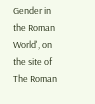Gender in the Roman World', on the site of The Roman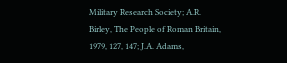Military Research Society; A.R. Birley, The People of Roman Britain, 1979, 127, 147; J.A. Adams,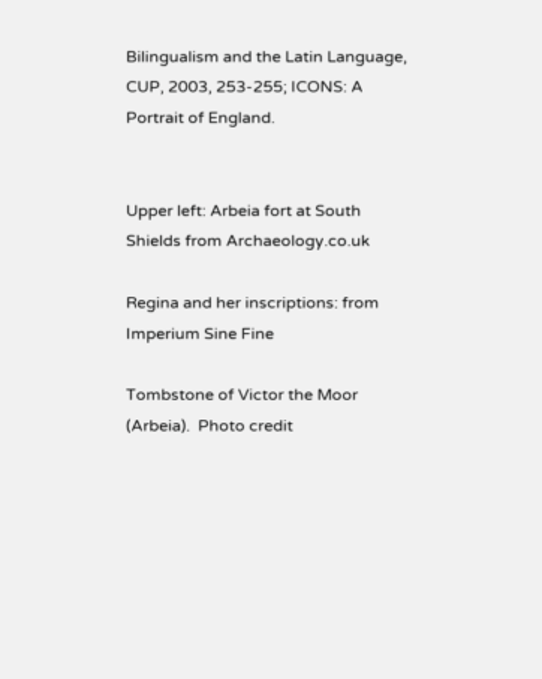Bilingualism and the Latin Language, CUP, 2003, 253-255; ICONS: A Portrait of England.


Upper left: Arbeia fort at South Shields from Archaeology.co.uk

Regina and her inscriptions: from Imperium Sine Fine

Tombstone of Victor the Moor (Arbeia).  Photo credit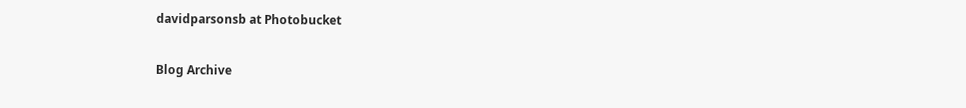davidparsonsb at Photobucket

Blog Archive